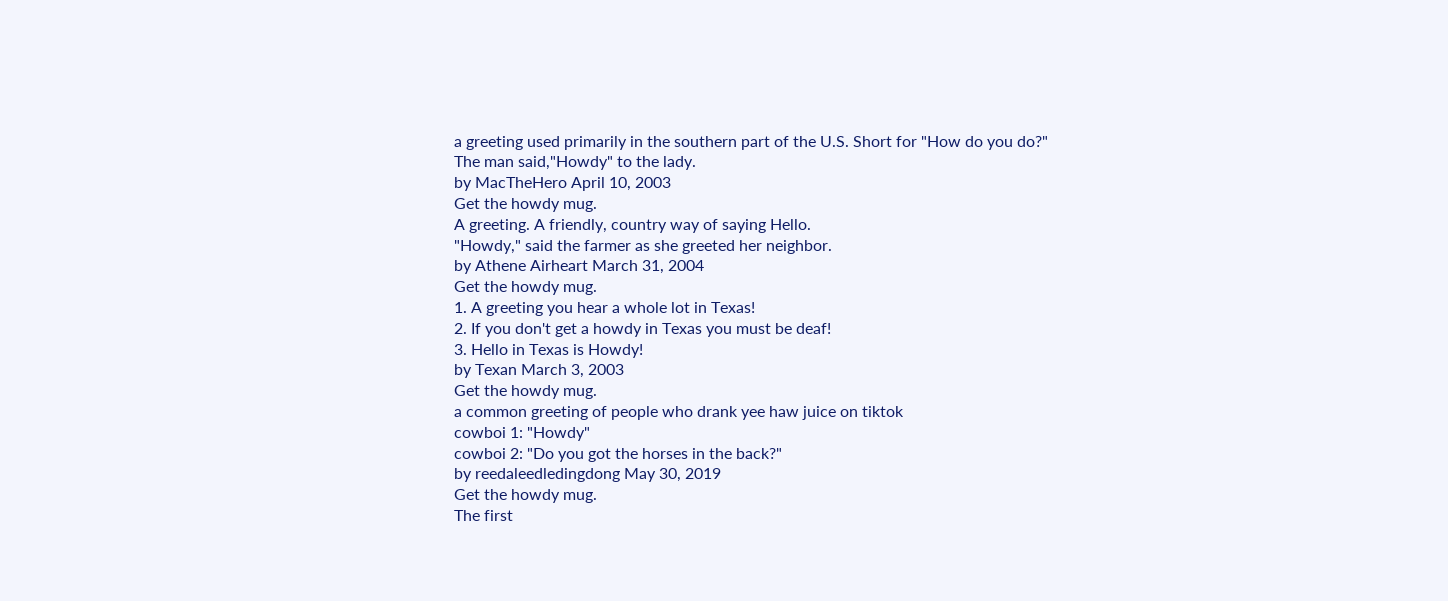a greeting used primarily in the southern part of the U.S. Short for "How do you do?"
The man said,"Howdy" to the lady.
by MacTheHero April 10, 2003
Get the howdy mug.
A greeting. A friendly, country way of saying Hello.
"Howdy," said the farmer as she greeted her neighbor.
by Athene Airheart March 31, 2004
Get the howdy mug.
1. A greeting you hear a whole lot in Texas!
2. If you don't get a howdy in Texas you must be deaf!
3. Hello in Texas is Howdy!
by Texan March 3, 2003
Get the howdy mug.
a common greeting of people who drank yee haw juice on tiktok
cowboi 1: "Howdy"
cowboi 2: "Do you got the horses in the back?"
by reedaleedledingdong May 30, 2019
Get the howdy mug.
The first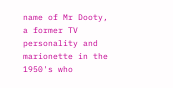name of Mr Dooty, a former TV personality and marionette in the 1950's who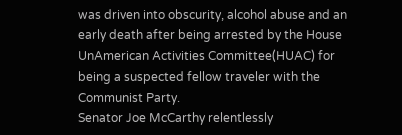was driven into obscurity, alcohol abuse and an early death after being arrested by the House UnAmerican Activities Committee(HUAC) for being a suspected fellow traveler with the Communist Party.
Senator Joe McCarthy relentlessly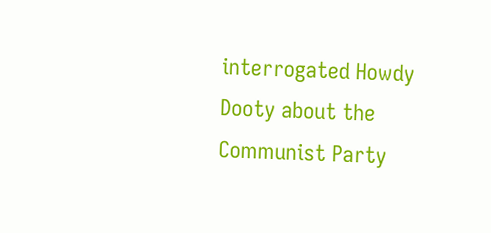interrogated Howdy Dooty about the Communist Party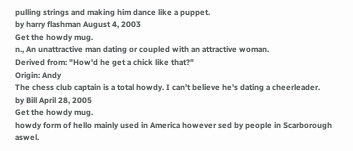pulling strings and making him dance like a puppet.
by harry flashman August 4, 2003
Get the howdy mug.
n., An unattractive man dating or coupled with an attractive woman.
Derived from: "How'd he get a chick like that?"
Origin: Andy
The chess club captain is a total howdy. I can't believe he's dating a cheerleader.
by Bill April 28, 2005
Get the howdy mug.
howdy form of hello mainly used in America however sed by people in Scarborough aswel.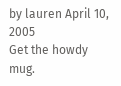by lauren April 10, 2005
Get the howdy mug.